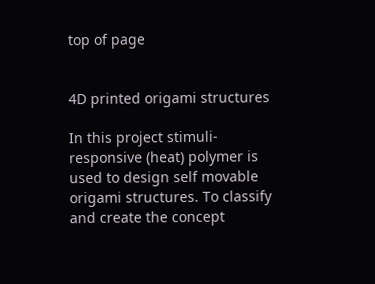top of page


4D printed origami structures

In this project stimuli-responsive (heat) polymer is used to design self movable origami structures. To classify and create the concept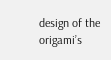design of the origami’s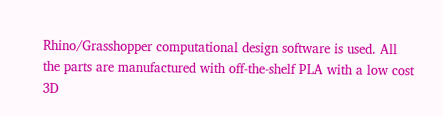Rhino/Grasshopper computational design software is used. All the parts are manufactured with off-the-shelf PLA with a low cost 3D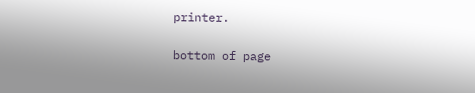printer.

bottom of page